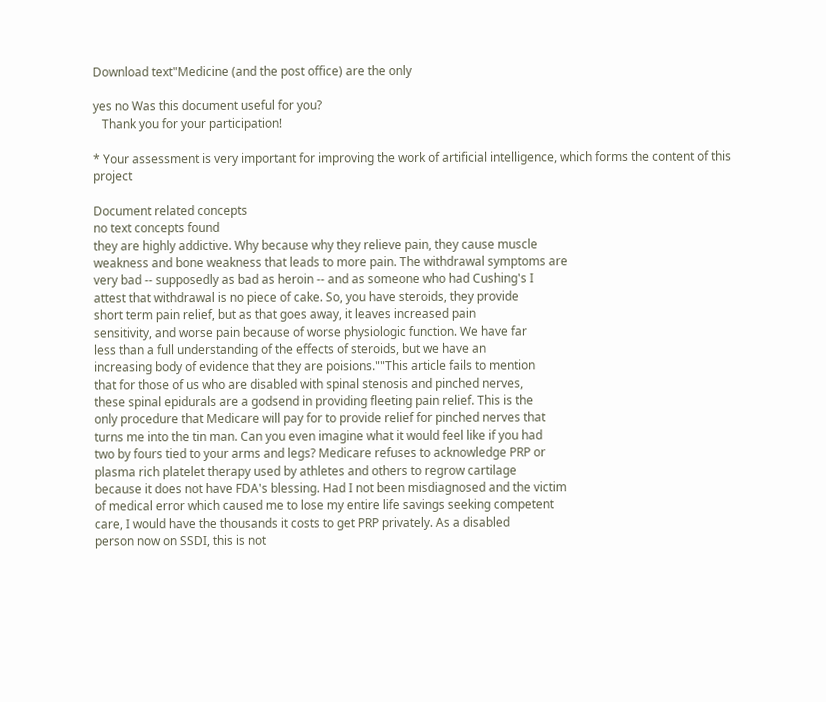Download text"Medicine (and the post office) are the only

yes no Was this document useful for you?
   Thank you for your participation!

* Your assessment is very important for improving the work of artificial intelligence, which forms the content of this project

Document related concepts
no text concepts found
they are highly addictive. Why because why they relieve pain, they cause muscle
weakness and bone weakness that leads to more pain. The withdrawal symptoms are
very bad -- supposedly as bad as heroin -- and as someone who had Cushing's I
attest that withdrawal is no piece of cake. So, you have steroids, they provide
short term pain relief, but as that goes away, it leaves increased pain
sensitivity, and worse pain because of worse physiologic function. We have far
less than a full understanding of the effects of steroids, but we have an
increasing body of evidence that they are poisions.""This article fails to mention
that for those of us who are disabled with spinal stenosis and pinched nerves,
these spinal epidurals are a godsend in providing fleeting pain relief. This is the
only procedure that Medicare will pay for to provide relief for pinched nerves that
turns me into the tin man. Can you even imagine what it would feel like if you had
two by fours tied to your arms and legs? Medicare refuses to acknowledge PRP or
plasma rich platelet therapy used by athletes and others to regrow cartilage
because it does not have FDA's blessing. Had I not been misdiagnosed and the victim
of medical error which caused me to lose my entire life savings seeking competent
care, I would have the thousands it costs to get PRP privately. As a disabled
person now on SSDI, this is not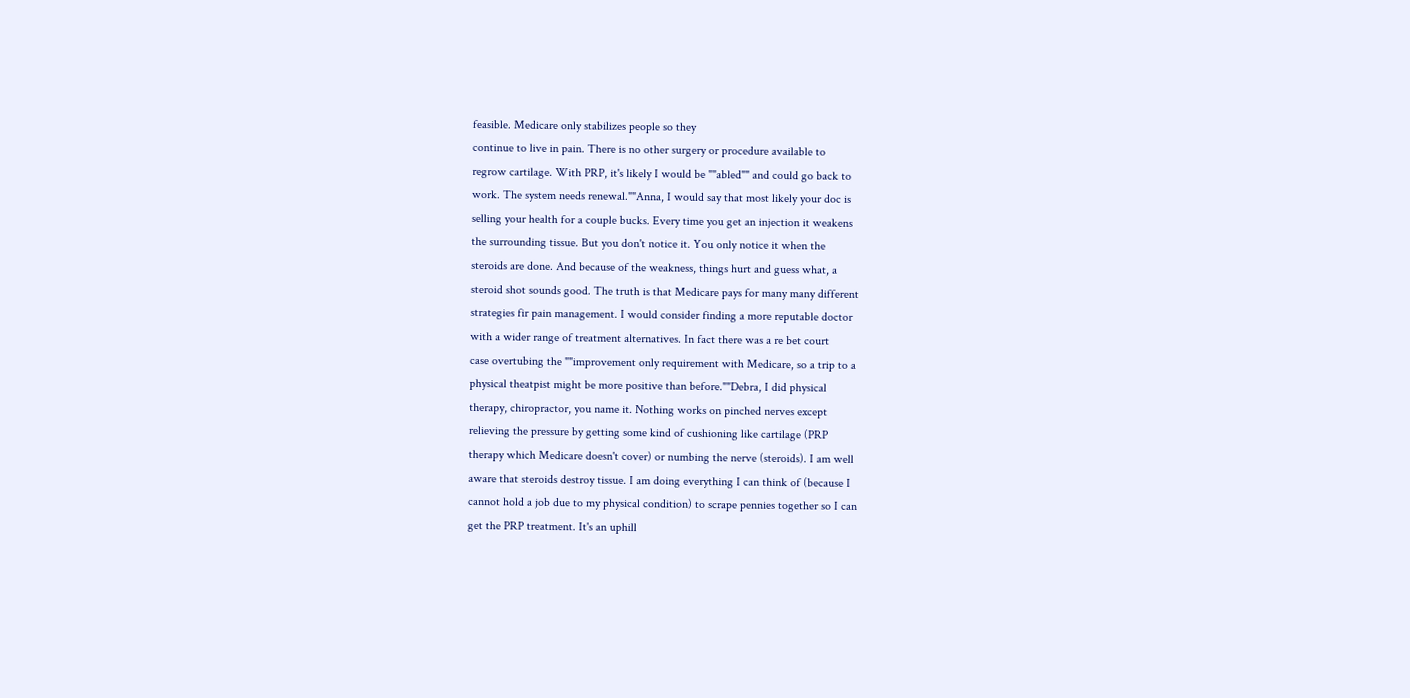feasible. Medicare only stabilizes people so they
continue to live in pain. There is no other surgery or procedure available to
regrow cartilage. With PRP, it's likely I would be ""abled"" and could go back to
work. The system needs renewal.""Anna, I would say that most likely your doc is
selling your health for a couple bucks. Every time you get an injection it weakens
the surrounding tissue. But you don't notice it. You only notice it when the
steroids are done. And because of the weakness, things hurt and guess what, a
steroid shot sounds good. The truth is that Medicare pays for many many different
strategies fir pain management. I would consider finding a more reputable doctor
with a wider range of treatment alternatives. In fact there was a re bet court
case overtubing the ""improvement only requirement with Medicare, so a trip to a
physical theatpist might be more positive than before.""Debra, I did physical
therapy, chiropractor, you name it. Nothing works on pinched nerves except
relieving the pressure by getting some kind of cushioning like cartilage (PRP
therapy which Medicare doesn't cover) or numbing the nerve (steroids). I am well
aware that steroids destroy tissue. I am doing everything I can think of (because I
cannot hold a job due to my physical condition) to scrape pennies together so I can
get the PRP treatment. It's an uphill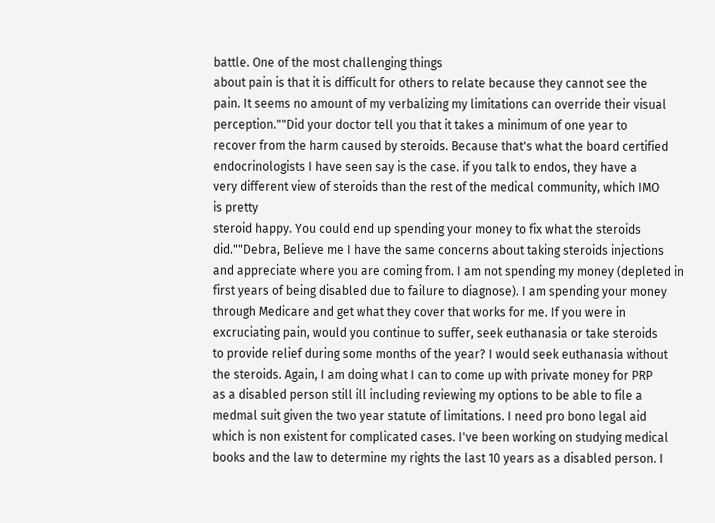battle. One of the most challenging things
about pain is that it is difficult for others to relate because they cannot see the
pain. It seems no amount of my verbalizing my limitations can override their visual
perception.""Did your doctor tell you that it takes a minimum of one year to
recover from the harm caused by steroids. Because that's what the board certified
endocrinologists I have seen say is the case. if you talk to endos, they have a
very different view of steroids than the rest of the medical community, which IMO
is pretty
steroid happy. You could end up spending your money to fix what the steroids
did.""Debra, Believe me I have the same concerns about taking steroids injections
and appreciate where you are coming from. I am not spending my money (depleted in
first years of being disabled due to failure to diagnose). I am spending your money
through Medicare and get what they cover that works for me. If you were in
excruciating pain, would you continue to suffer, seek euthanasia or take steroids
to provide relief during some months of the year? I would seek euthanasia without
the steroids. Again, I am doing what I can to come up with private money for PRP
as a disabled person still ill including reviewing my options to be able to file a
medmal suit given the two year statute of limitations. I need pro bono legal aid
which is non existent for complicated cases. I've been working on studying medical
books and the law to determine my rights the last 10 years as a disabled person. I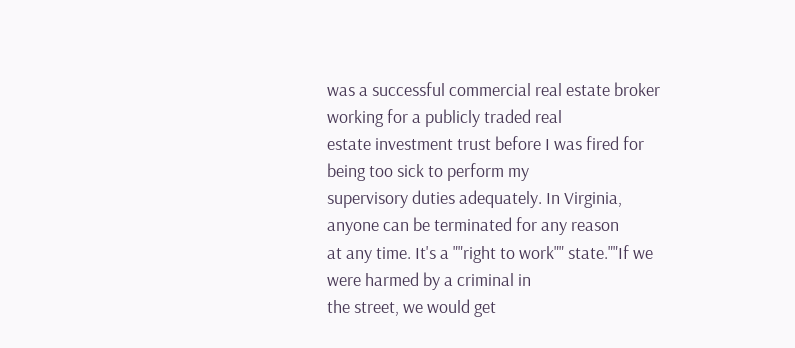was a successful commercial real estate broker working for a publicly traded real
estate investment trust before I was fired for being too sick to perform my
supervisory duties adequately. In Virginia, anyone can be terminated for any reason
at any time. It's a ""right to work"" state.""If we were harmed by a criminal in
the street, we would get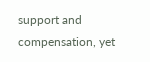support and compensation, yet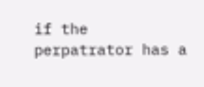if the perpatrator has a